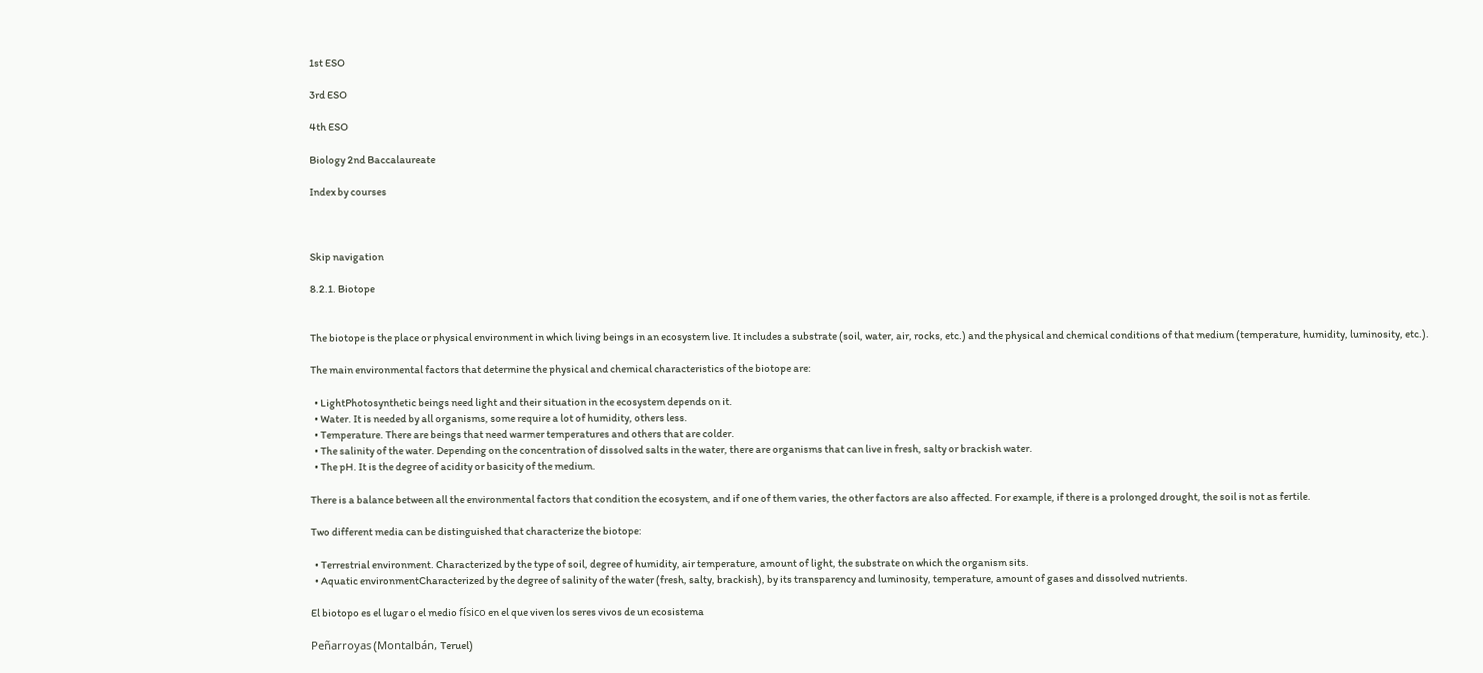1st ESO

3rd ESO

4th ESO

Biology 2nd Baccalaureate

Index by courses



Skip navigation

8.2.1. Biotope


The biotope is the place or physical environment in which living beings in an ecosystem live. It includes a substrate (soil, water, air, rocks, etc.) and the physical and chemical conditions of that medium (temperature, humidity, luminosity, etc.).

The main environmental factors that determine the physical and chemical characteristics of the biotope are:

  • LightPhotosynthetic beings need light and their situation in the ecosystem depends on it.
  • Water. It is needed by all organisms, some require a lot of humidity, others less.
  • Temperature. There are beings that need warmer temperatures and others that are colder.
  • The salinity of the water. Depending on the concentration of dissolved salts in the water, there are organisms that can live in fresh, salty or brackish water.
  • The pH. It is the degree of acidity or basicity of the medium.

There is a balance between all the environmental factors that condition the ecosystem, and if one of them varies, the other factors are also affected. For example, if there is a prolonged drought, the soil is not as fertile.

Two different media can be distinguished that characterize the biotope:

  • Terrestrial environment. Characterized by the type of soil, degree of humidity, air temperature, amount of light, the substrate on which the organism sits.
  • Aquatic environmentCharacterized by the degree of salinity of the water (fresh, salty, brackish), by its transparency and luminosity, temperature, amount of gases and dissolved nutrients.

El biotopo es el lugar o el medio físico en el que viven los seres vivos de un ecosistema

Peñarroyas (Montalbán, Teruel)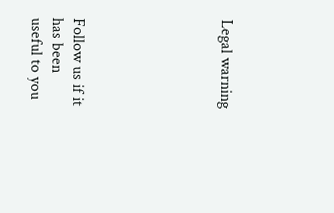Legal warning






Follow us if it has been useful to you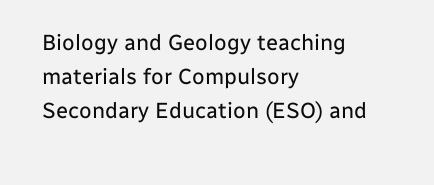Biology and Geology teaching materials for Compulsory Secondary Education (ESO) and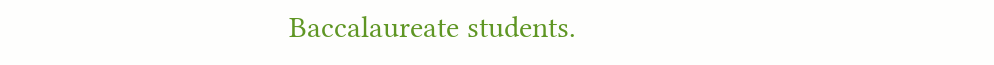Baccalaureate students.